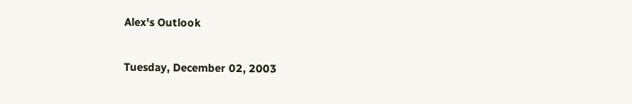Alex's Outlook

Tuesday, December 02, 2003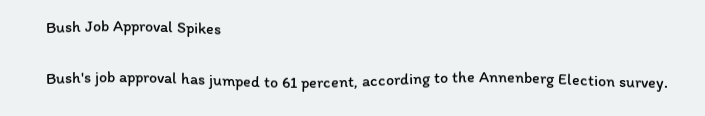Bush Job Approval Spikes

Bush's job approval has jumped to 61 percent, according to the Annenberg Election survey.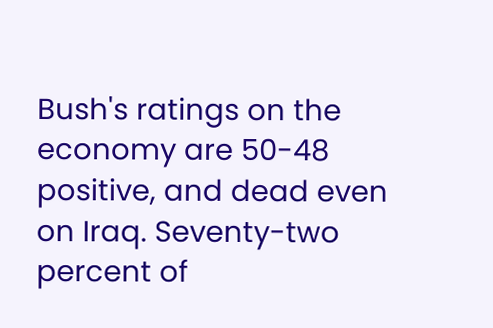Bush's ratings on the economy are 50-48 positive, and dead even on Iraq. Seventy-two percent of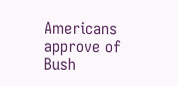Americans approve of Bush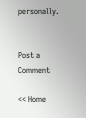personally.


Post a Comment

<< Home